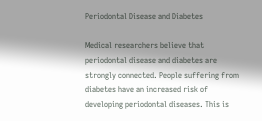Periodontal Disease and Diabetes

Medical researchers believe that periodontal disease and diabetes are strongly connected. People suffering from diabetes have an increased risk of developing periodontal diseases. This is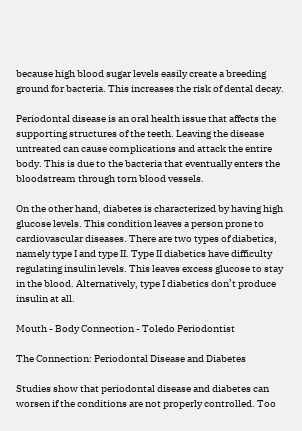because high blood sugar levels easily create a breeding ground for bacteria. This increases the risk of dental decay.

Periodontal disease is an oral health issue that affects the supporting structures of the teeth. Leaving the disease untreated can cause complications and attack the entire body. This is due to the bacteria that eventually enters the bloodstream through torn blood vessels.

On the other hand, diabetes is characterized by having high glucose levels. This condition leaves a person prone to cardiovascular diseases. There are two types of diabetics, namely type I and type II. Type II diabetics have difficulty regulating insulin levels. This leaves excess glucose to stay in the blood. Alternatively, type I diabetics don’t produce insulin at all.

Mouth - Body Connection - Toledo Periodontist

The Connection: Periodontal Disease and Diabetes

Studies show that periodontal disease and diabetes can worsen if the conditions are not properly controlled. Too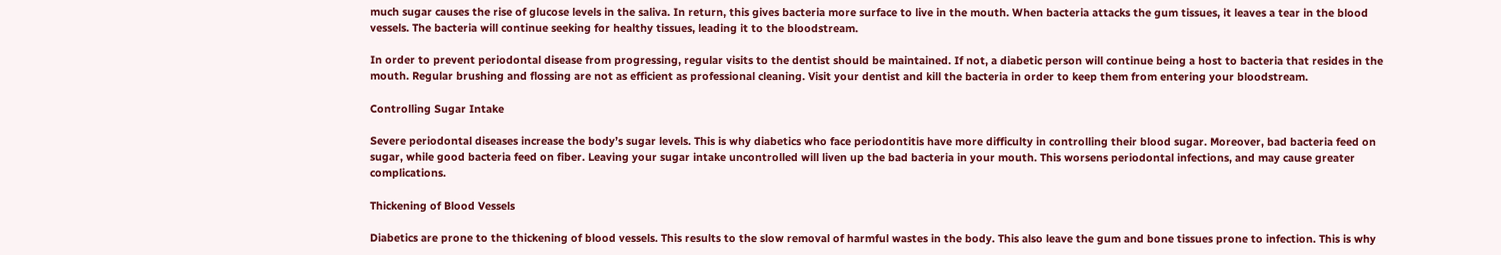much sugar causes the rise of glucose levels in the saliva. In return, this gives bacteria more surface to live in the mouth. When bacteria attacks the gum tissues, it leaves a tear in the blood vessels. The bacteria will continue seeking for healthy tissues, leading it to the bloodstream.

In order to prevent periodontal disease from progressing, regular visits to the dentist should be maintained. If not, a diabetic person will continue being a host to bacteria that resides in the mouth. Regular brushing and flossing are not as efficient as professional cleaning. Visit your dentist and kill the bacteria in order to keep them from entering your bloodstream.

Controlling Sugar Intake

Severe periodontal diseases increase the body’s sugar levels. This is why diabetics who face periodontitis have more difficulty in controlling their blood sugar. Moreover, bad bacteria feed on sugar, while good bacteria feed on fiber. Leaving your sugar intake uncontrolled will liven up the bad bacteria in your mouth. This worsens periodontal infections, and may cause greater complications.

Thickening of Blood Vessels

Diabetics are prone to the thickening of blood vessels. This results to the slow removal of harmful wastes in the body. This also leave the gum and bone tissues prone to infection. This is why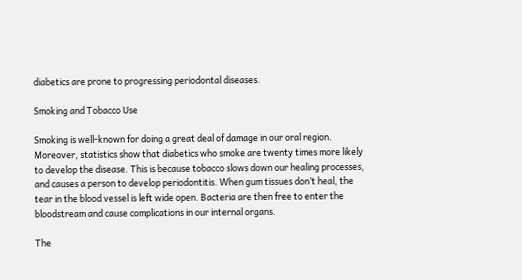diabetics are prone to progressing periodontal diseases.

Smoking and Tobacco Use

Smoking is well-known for doing a great deal of damage in our oral region. Moreover, statistics show that diabetics who smoke are twenty times more likely to develop the disease. This is because tobacco slows down our healing processes, and causes a person to develop periodontitis. When gum tissues don’t heal, the tear in the blood vessel is left wide open. Bacteria are then free to enter the bloodstream and cause complications in our internal organs.

The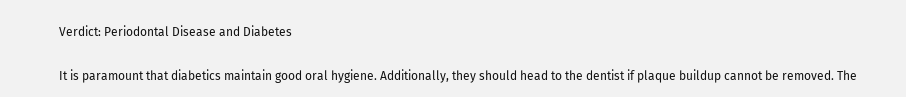Verdict: Periodontal Disease and Diabetes

It is paramount that diabetics maintain good oral hygiene. Additionally, they should head to the dentist if plaque buildup cannot be removed. The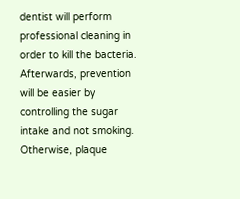dentist will perform professional cleaning in order to kill the bacteria. Afterwards, prevention will be easier by controlling the sugar intake and not smoking. Otherwise, plaque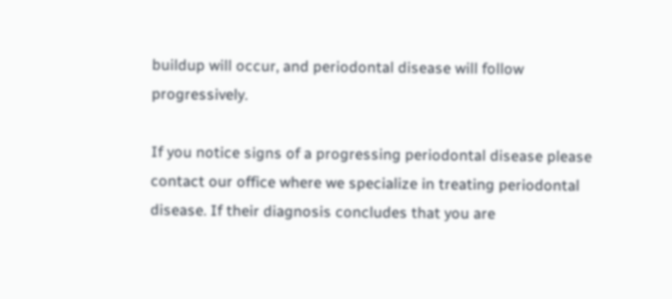buildup will occur, and periodontal disease will follow progressively.

If you notice signs of a progressing periodontal disease please contact our office where we specialize in treating periodontal disease. If their diagnosis concludes that you are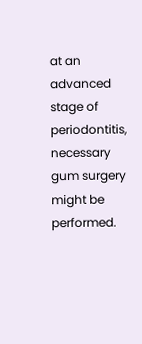at an advanced stage of periodontitis, necessary gum surgery might be performed.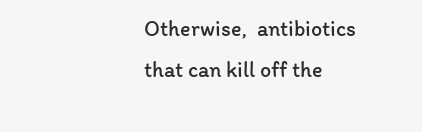Otherwise,  antibiotics that can kill off the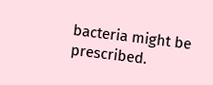bacteria might be prescribed.